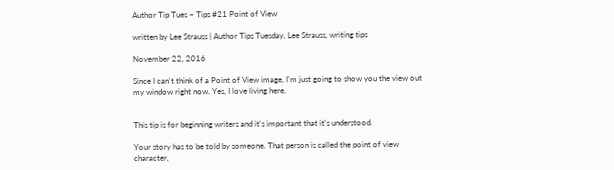Author Tip Tues – Tips #21 Point of View

written by Lee Strauss | Author Tips Tuesday, Lee Strauss, writing tips

November 22, 2016

Since I can't think of a Point of View image, I'm just going to show you the view out my window right now. Yes, I love living here.


This tip is for beginning writers and it's important that it's understood.

Your story has to be told by someone. That person is called the point of view character,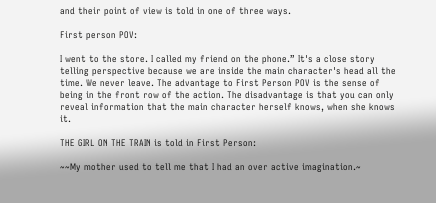and their point of view is told in one of three ways.

First person POV:

I went to the store. I called my friend on the phone.” It's a close story telling perspective because we are inside the main character's head all the time. We never leave. The advantage to First Person POV is the sense of being in the front row of the action. The disadvantage is that you can only reveal information that the main character herself knows, when she knows it.

THE GIRL ON THE TRAIN is told in First Person:

~~My mother used to tell me that I had an over active imagination.~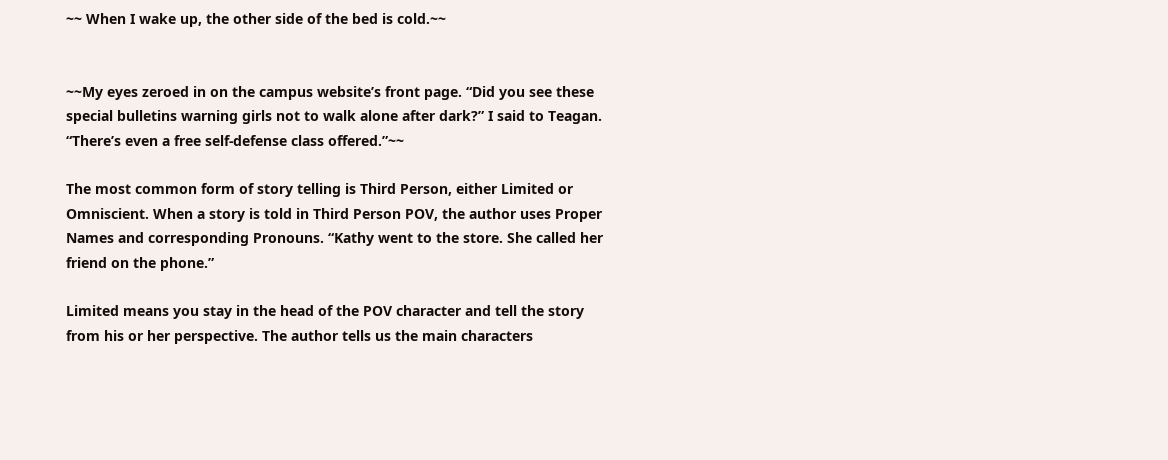~~ When I wake up, the other side of the bed is cold.~~


~~My eyes zeroed in on the campus website’s front page. “Did you see these special bulletins warning girls not to walk alone after dark?” I said to Teagan. “There’s even a free self-defense class offered.”~~

The most common form of story telling is Third Person, either Limited or Omniscient. When a story is told in Third Person POV, the author uses Proper Names and corresponding Pronouns. “Kathy went to the store. She called her friend on the phone.”

Limited means you stay in the head of the POV character and tell the story from his or her perspective. The author tells us the main characters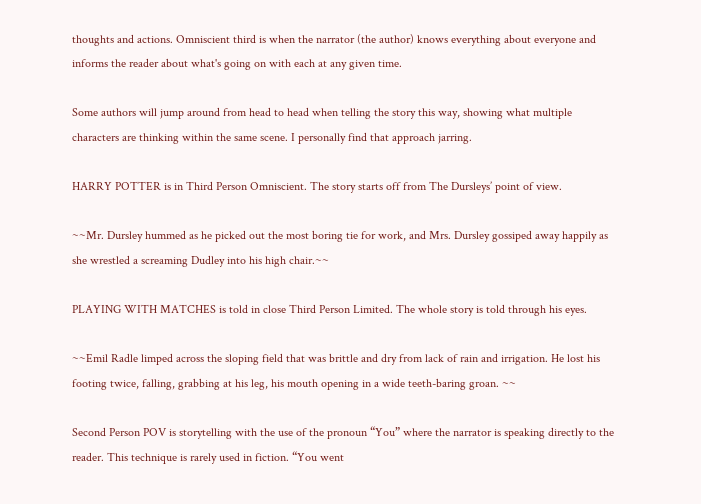thoughts and actions. Omniscient third is when the narrator (the author) knows everything about everyone and informs the reader about what's going on with each at any given time.

Some authors will jump around from head to head when telling the story this way, showing what multiple characters are thinking within the same scene. I personally find that approach jarring.

HARRY POTTER is in Third Person Omniscient. The story starts off from The Dursleys’ point of view.

~~Mr. Dursley hummed as he picked out the most boring tie for work, and Mrs. Dursley gossiped away happily as she wrestled a screaming Dudley into his high chair.~~

PLAYING WITH MATCHES is told in close Third Person Limited. The whole story is told through his eyes.

~~Emil Radle limped across the sloping field that was brittle and dry from lack of rain and irrigation. He lost his footing twice, falling, grabbing at his leg, his mouth opening in a wide teeth-baring groan. ~~

Second Person POV is storytelling with the use of the pronoun “You” where the narrator is speaking directly to the reader. This technique is rarely used in fiction. “You went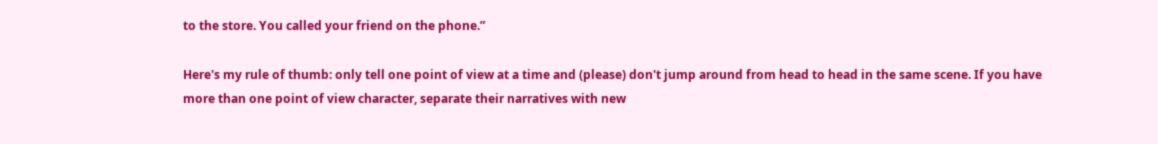to the store. You called your friend on the phone.”

Here's my rule of thumb: only tell one point of view at a time and (please) don't jump around from head to head in the same scene. If you have more than one point of view character, separate their narratives with new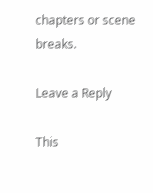chapters or scene breaks.

Leave a Reply

This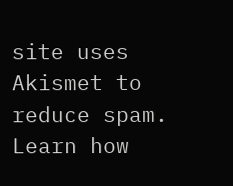site uses Akismet to reduce spam. Learn how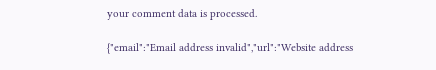your comment data is processed.

{"email":"Email address invalid","url":"Website address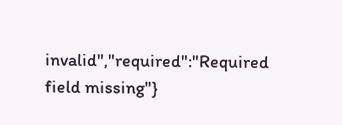invalid","required":"Required field missing"}